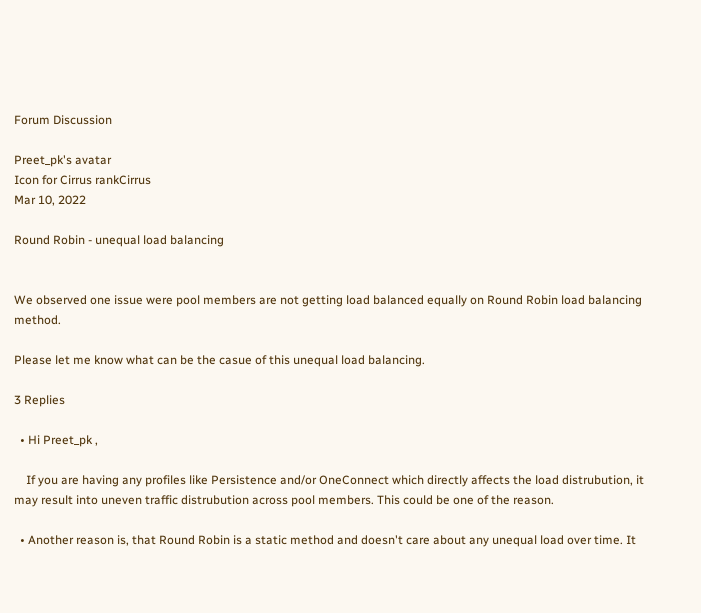Forum Discussion

Preet_pk's avatar
Icon for Cirrus rankCirrus
Mar 10, 2022

Round Robin - unequal load balancing


We observed one issue were pool members are not getting load balanced equally on Round Robin load balancing method.

Please let me know what can be the casue of this unequal load balancing.

3 Replies

  • Hi Preet_pk ,

    If you are having any profiles like Persistence and/or OneConnect which directly affects the load distrubution, it may result into uneven traffic distrubution across pool members. This could be one of the reason.

  • Another reason is, that Round Robin is a static method and doesn't care about any unequal load over time. It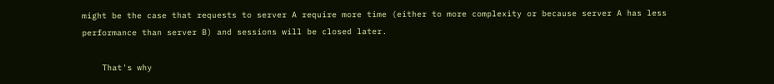might be the case that requests to server A require more time (either to more complexity or because server A has less performance than server B) and sessions will be closed later.

    That's why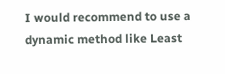I would recommend to use a dynamic method like Least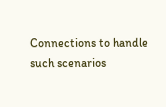Connections to handle such scenarios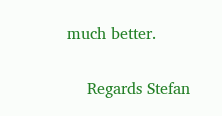much better.

    Regards Stefan